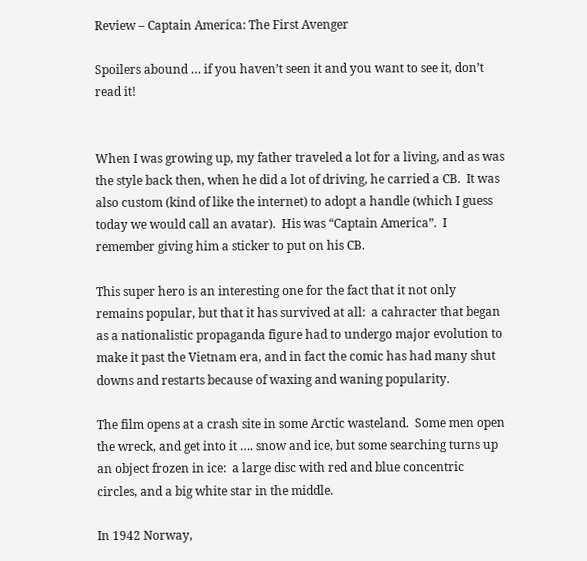Review – Captain America: The First Avenger

Spoilers abound … if you haven’t seen it and you want to see it, don’t read it!


When I was growing up, my father traveled a lot for a living, and as was the style back then, when he did a lot of driving, he carried a CB.  It was also custom (kind of like the internet) to adopt a handle (which I guess today we would call an avatar).  His was “Captain America”.  I remember giving him a sticker to put on his CB.

This super hero is an interesting one for the fact that it not only remains popular, but that it has survived at all:  a cahracter that began as a nationalistic propaganda figure had to undergo major evolution to make it past the Vietnam era, and in fact the comic has had many shut downs and restarts because of waxing and waning popularity.

The film opens at a crash site in some Arctic wasteland.  Some men open the wreck, and get into it …. snow and ice, but some searching turns up an object frozen in ice:  a large disc with red and blue concentric circles, and a big white star in the middle.

In 1942 Norway,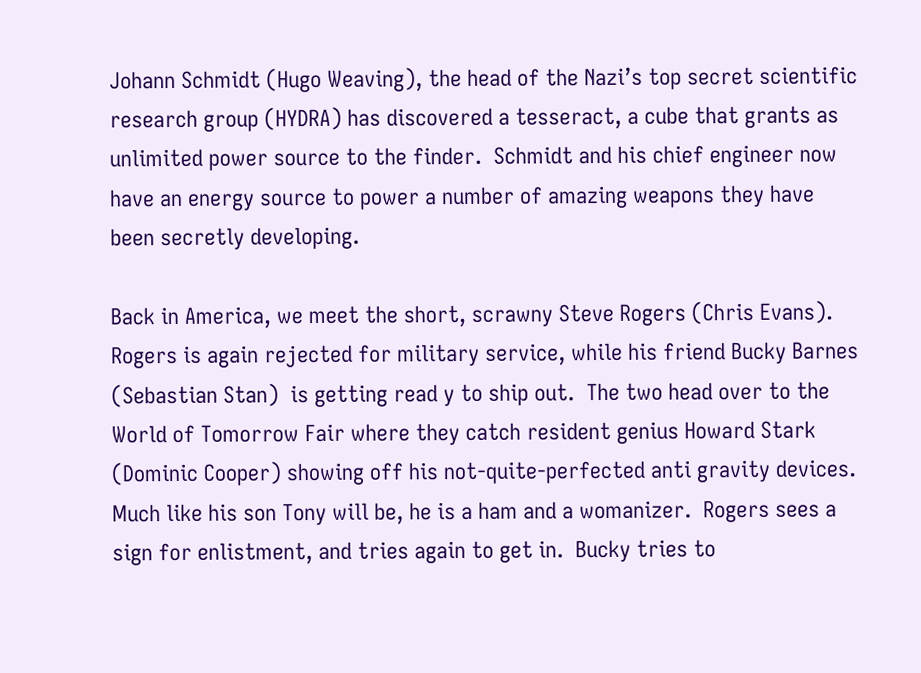Johann Schmidt (Hugo Weaving), the head of the Nazi’s top secret scientific research group (HYDRA) has discovered a tesseract, a cube that grants as unlimited power source to the finder.  Schmidt and his chief engineer now have an energy source to power a number of amazing weapons they have been secretly developing.

Back in America, we meet the short, scrawny Steve Rogers (Chris Evans).  Rogers is again rejected for military service, while his friend Bucky Barnes (Sebastian Stan)  is getting read y to ship out.  The two head over to the World of Tomorrow Fair where they catch resident genius Howard Stark (Dominic Cooper) showing off his not-quite-perfected anti gravity devices.  Much like his son Tony will be, he is a ham and a womanizer.  Rogers sees a sign for enlistment, and tries again to get in.  Bucky tries to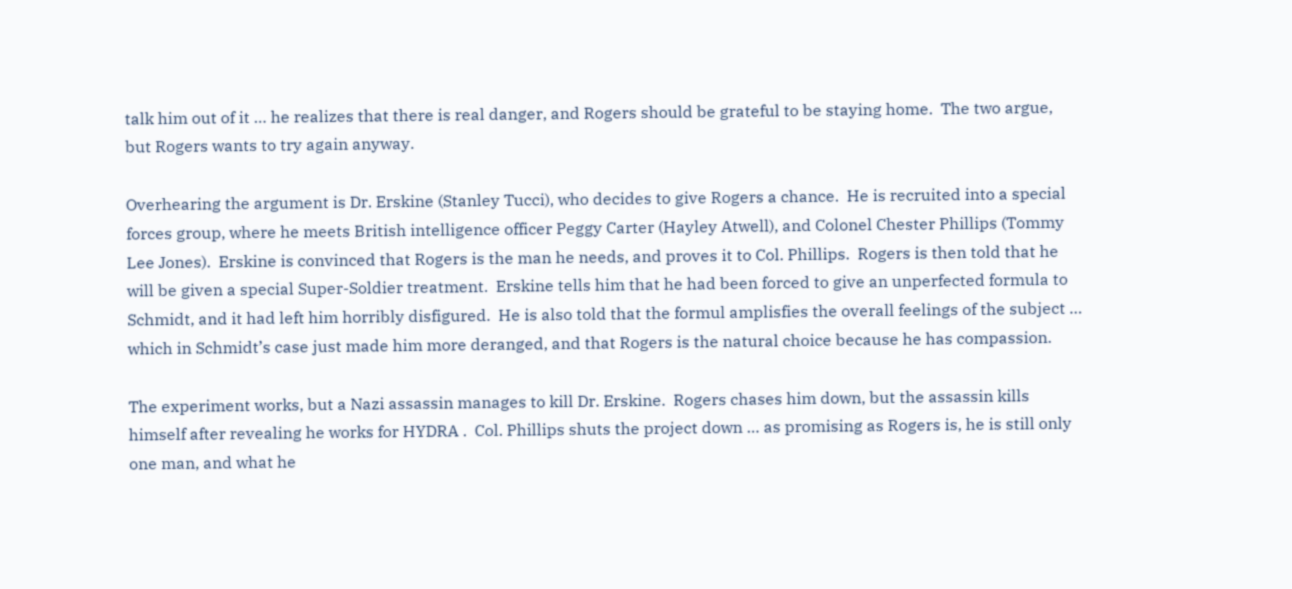talk him out of it … he realizes that there is real danger, and Rogers should be grateful to be staying home.  The two argue, but Rogers wants to try again anyway.

Overhearing the argument is Dr. Erskine (Stanley Tucci), who decides to give Rogers a chance.  He is recruited into a special forces group, where he meets British intelligence officer Peggy Carter (Hayley Atwell), and Colonel Chester Phillips (Tommy Lee Jones).  Erskine is convinced that Rogers is the man he needs, and proves it to Col. Phillips.  Rogers is then told that he will be given a special Super-Soldier treatment.  Erskine tells him that he had been forced to give an unperfected formula to Schmidt, and it had left him horribly disfigured.  He is also told that the formul amplisfies the overall feelings of the subject … which in Schmidt’s case just made him more deranged, and that Rogers is the natural choice because he has compassion.

The experiment works, but a Nazi assassin manages to kill Dr. Erskine.  Rogers chases him down, but the assassin kills himself after revealing he works for HYDRA .  Col. Phillips shuts the project down … as promising as Rogers is, he is still only one man, and what he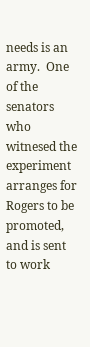needs is an army.  One of the senators who witnesed the experiment arranges for Rogers to be promoted, and is sent to work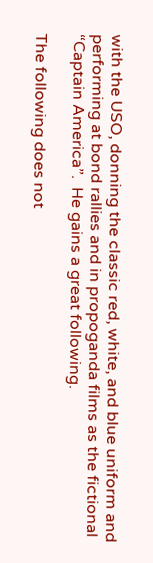with the USO, donning the classic red, white, and blue uniform and performing at bond rallies and in propoganda films as the fictional “Captain America”.  He gains a great following.

The following does not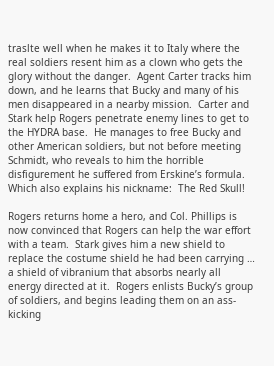traslte well when he makes it to Italy where the real soldiers resent him as a clown who gets the glory without the danger.  Agent Carter tracks him down, and he learns that Bucky and many of his men disappeared in a nearby mission.  Carter and Stark help Rogers penetrate enemy lines to get to the HYDRA base.  He manages to free Bucky and other American soldiers, but not before meeting Schmidt, who reveals to him the horrible disfigurement he suffered from Erskine’s formula.  Which also explains his nickname:  The Red Skull!

Rogers returns home a hero, and Col. Phillips is now convinced that Rogers can help the war effort with a team.  Stark gives him a new shield to replace the costume shield he had been carrying … a shield of vibranium that absorbs nearly all energy directed at it.  Rogers enlists Bucky’s group of soldiers, and begins leading them on an ass-kicking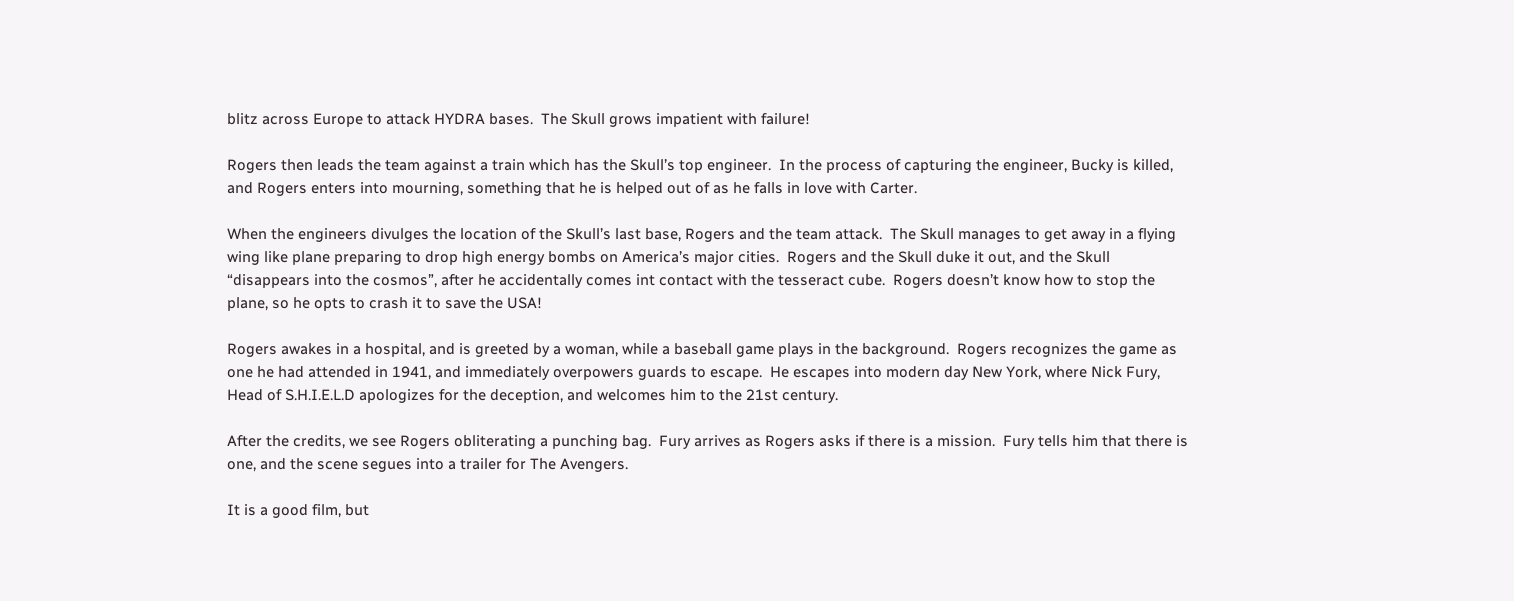blitz across Europe to attack HYDRA bases.  The Skull grows impatient with failure!

Rogers then leads the team against a train which has the Skull’s top engineer.  In the process of capturing the engineer, Bucky is killed, and Rogers enters into mourning, something that he is helped out of as he falls in love with Carter.

When the engineers divulges the location of the Skull’s last base, Rogers and the team attack.  The Skull manages to get away in a flying wing like plane preparing to drop high energy bombs on America’s major cities.  Rogers and the Skull duke it out, and the Skull “disappears into the cosmos”, after he accidentally comes int contact with the tesseract cube.  Rogers doesn’t know how to stop the plane, so he opts to crash it to save the USA!

Rogers awakes in a hospital, and is greeted by a woman, while a baseball game plays in the background.  Rogers recognizes the game as one he had attended in 1941, and immediately overpowers guards to escape.  He escapes into modern day New York, where Nick Fury, Head of S.H.I.E.L.D apologizes for the deception, and welcomes him to the 21st century.

After the credits, we see Rogers obliterating a punching bag.  Fury arrives as Rogers asks if there is a mission.  Fury tells him that there is one, and the scene segues into a trailer for The Avengers.

It is a good film, but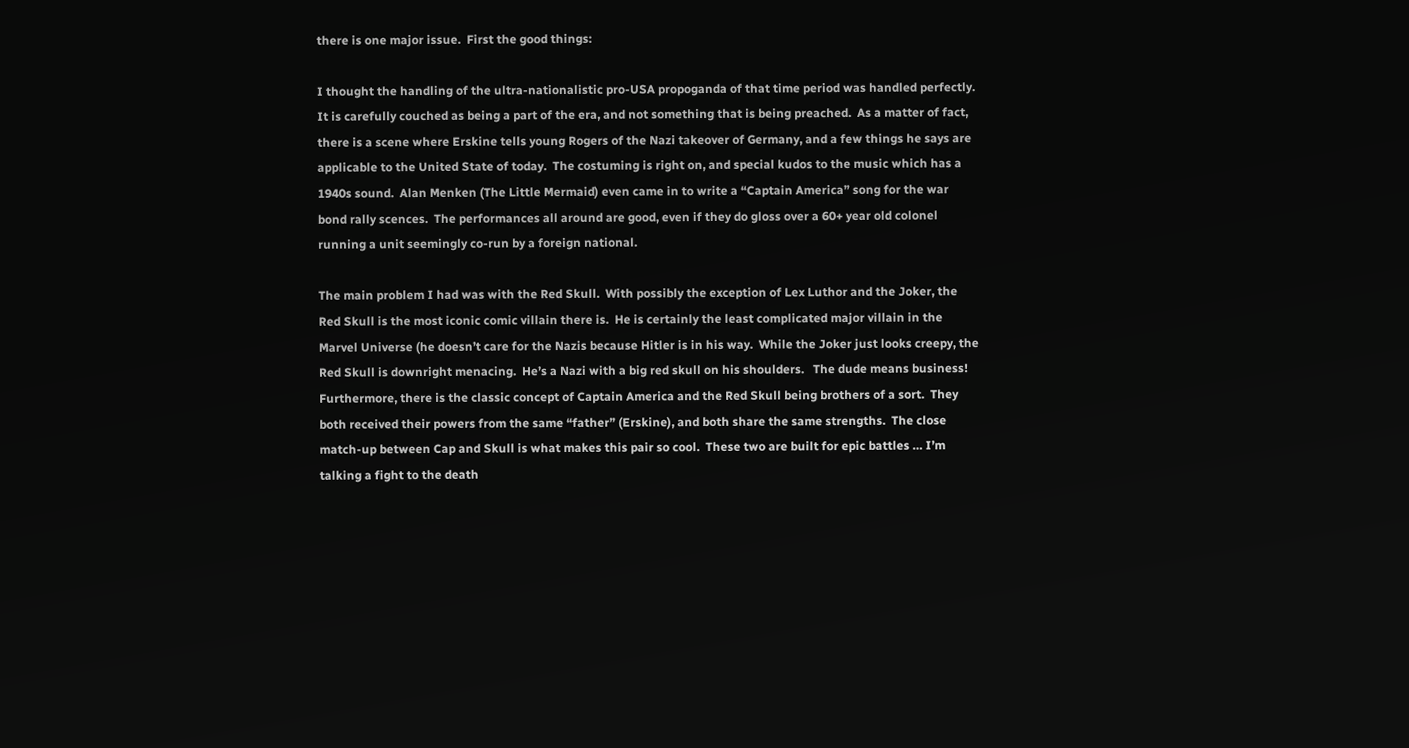there is one major issue.  First the good things:

I thought the handling of the ultra-nationalistic pro-USA propoganda of that time period was handled perfectly.  It is carefully couched as being a part of the era, and not something that is being preached.  As a matter of fact, there is a scene where Erskine tells young Rogers of the Nazi takeover of Germany, and a few things he says are applicable to the United State of today.  The costuming is right on, and special kudos to the music which has a 1940s sound.  Alan Menken (The Little Mermaid) even came in to write a “Captain America” song for the war bond rally scences.  The performances all around are good, even if they do gloss over a 60+ year old colonel running a unit seemingly co-run by a foreign national.

The main problem I had was with the Red Skull.  With possibly the exception of Lex Luthor and the Joker, the Red Skull is the most iconic comic villain there is.  He is certainly the least complicated major villain in the Marvel Universe (he doesn’t care for the Nazis because Hitler is in his way.  While the Joker just looks creepy, the Red Skull is downright menacing.  He’s a Nazi with a big red skull on his shoulders.   The dude means business!  Furthermore, there is the classic concept of Captain America and the Red Skull being brothers of a sort.  They both received their powers from the same “father” (Erskine), and both share the same strengths.  The close match-up between Cap and Skull is what makes this pair so cool.  These two are built for epic battles … I’m talking a fight to the death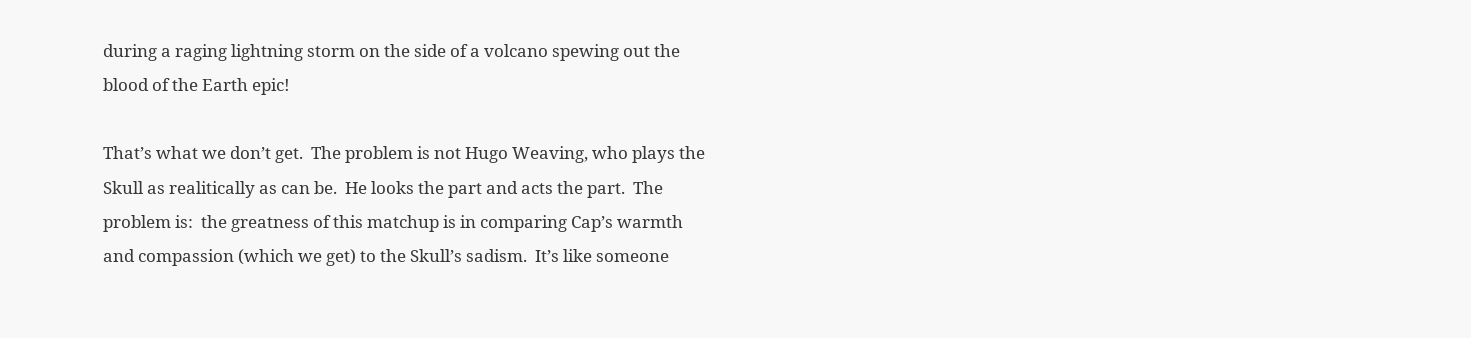during a raging lightning storm on the side of a volcano spewing out the blood of the Earth epic!

That’s what we don’t get.  The problem is not Hugo Weaving, who plays the Skull as realitically as can be.  He looks the part and acts the part.  The problem is:  the greatness of this matchup is in comparing Cap’s warmth and compassion (which we get) to the Skull’s sadism.  It’s like someone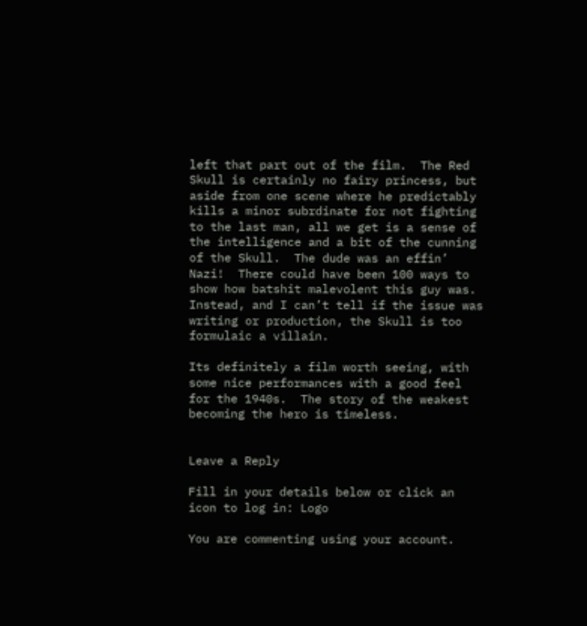left that part out of the film.  The Red Skull is certainly no fairy princess, but aside from one scene where he predictably kills a minor subrdinate for not fighting to the last man, all we get is a sense of the intelligence and a bit of the cunning of the Skull.  The dude was an effin’ Nazi!  There could have been 100 ways to show how batshit malevolent this guy was.  Instead, and I can’t tell if the issue was writing or production, the Skull is too formulaic a villain.

Its definitely a film worth seeing, with some nice performances with a good feel for the 1940s.  The story of the weakest becoming the hero is timeless.


Leave a Reply

Fill in your details below or click an icon to log in: Logo

You are commenting using your account.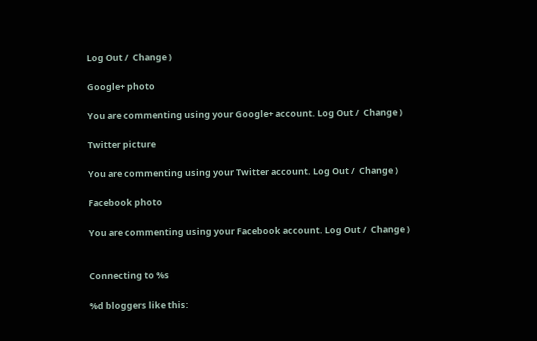Log Out /  Change )

Google+ photo

You are commenting using your Google+ account. Log Out /  Change )

Twitter picture

You are commenting using your Twitter account. Log Out /  Change )

Facebook photo

You are commenting using your Facebook account. Log Out /  Change )


Connecting to %s

%d bloggers like this: